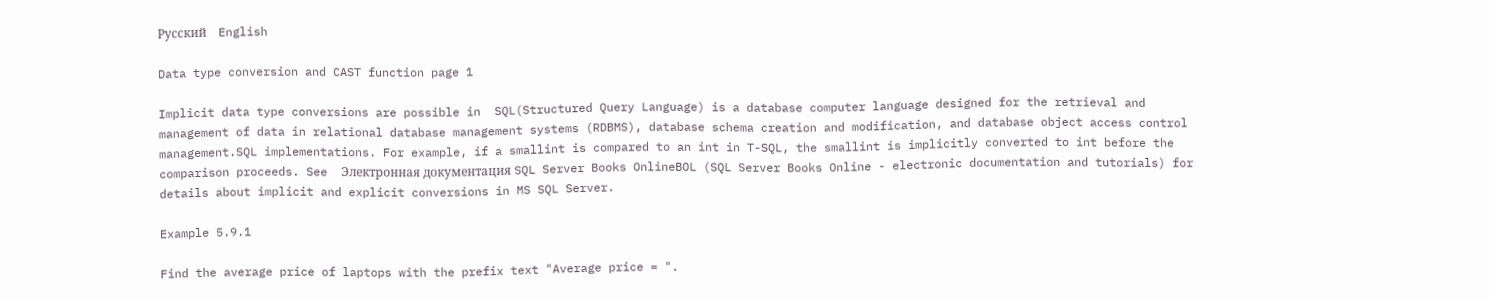Русский    English

Data type conversion and CAST function page 1

Implicit data type conversions are possible in  SQL(Structured Query Language) is a database computer language designed for the retrieval and management of data in relational database management systems (RDBMS), database schema creation and modification, and database object access control management.SQL implementations. For example, if a smallint is compared to an int in T-SQL, the smallint is implicitly converted to int before the comparison proceeds. See  Электронная документация SQL Server Books OnlineBOL (SQL Server Books Online - electronic documentation and tutorials) for details about implicit and explicit conversions in MS SQL Server.

Example 5.9.1

Find the average price of laptops with the prefix text "Average price = ".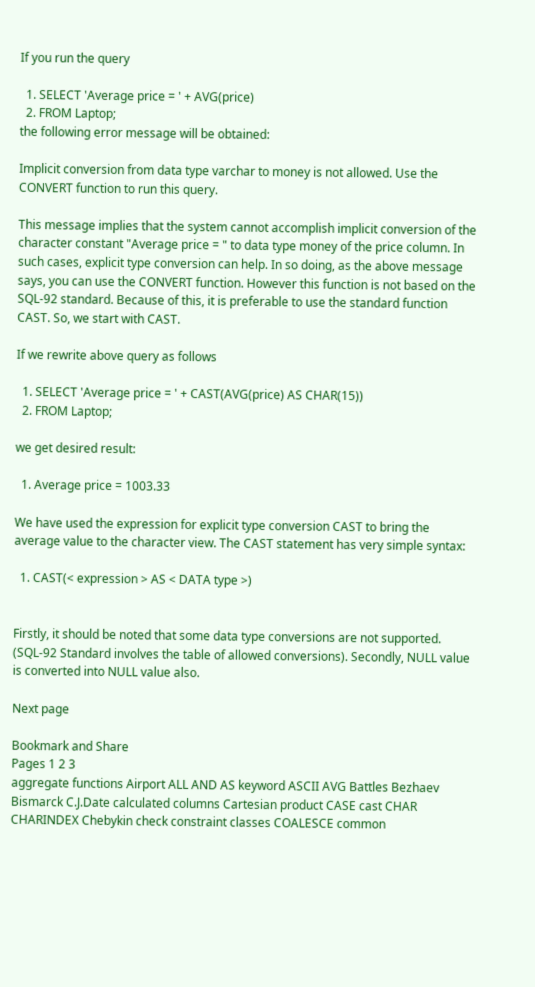If you run the query

  1. SELECT 'Average price = ' + AVG(price)
  2. FROM Laptop;
the following error message will be obtained:

Implicit conversion from data type varchar to money is not allowed. Use the CONVERT function to run this query.

This message implies that the system cannot accomplish implicit conversion of the character constant "Average price = " to data type money of the price column. In such cases, explicit type conversion can help. In so doing, as the above message says, you can use the CONVERT function. However this function is not based on the SQL-92 standard. Because of this, it is preferable to use the standard function CAST. So, we start with CAST.

If we rewrite above query as follows

  1. SELECT 'Average price = ' + CAST(AVG(price) AS CHAR(15))
  2. FROM Laptop;

we get desired result:

  1. Average price = 1003.33

We have used the expression for explicit type conversion CAST to bring the average value to the character view. The CAST statement has very simple syntax:

  1. CAST(< expression > AS < DATA type >)


Firstly, it should be noted that some data type conversions are not supported. (SQL-92 Standard involves the table of allowed conversions). Secondly, NULL value is converted into NULL value also.

Next page

Bookmark and Share
Pages 1 2 3
aggregate functions Airport ALL AND AS keyword ASCII AVG Battles Bezhaev Bismarck C.J.Date calculated columns Cartesian product CASE cast CHAR CHARINDEX Chebykin check constraint classes COALESCE common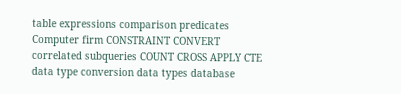table expressions comparison predicates Computer firm CONSTRAINT CONVERT correlated subqueries COUNT CROSS APPLY CTE data type conversion data types database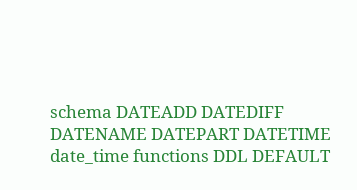schema DATEADD DATEDIFF DATENAME DATEPART DATETIME date_time functions DDL DEFAULT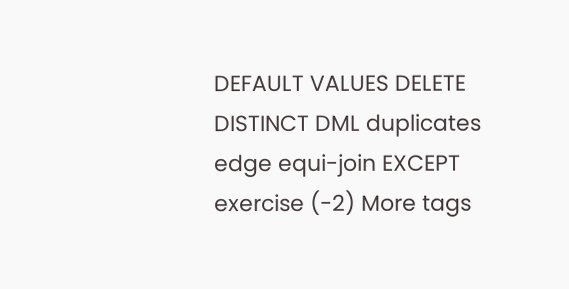DEFAULT VALUES DELETE DISTINCT DML duplicates edge equi-join EXCEPT exercise (-2) More tags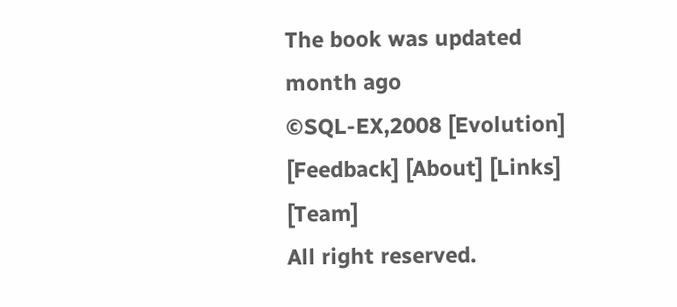The book was updated
month ago
©SQL-EX,2008 [Evolution] [Feedback] [About] [Links] [Team]
All right reserved.